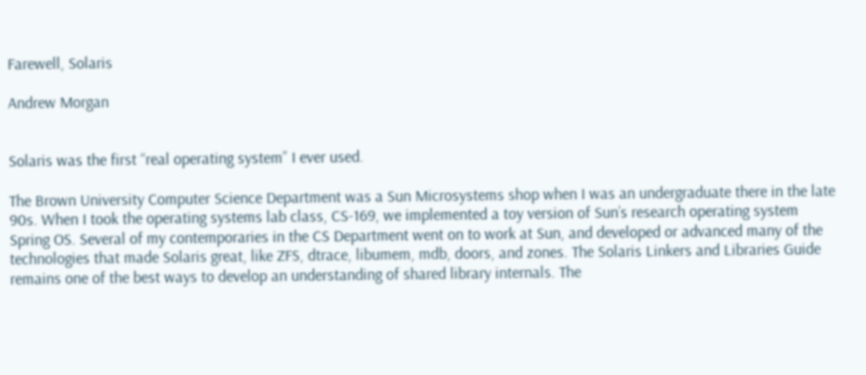Farewell, Solaris

Andrew Morgan


Solaris was the first “real operating system” I ever used.

The Brown University Computer Science Department was a Sun Microsystems shop when I was an undergraduate there in the late 90s. When I took the operating systems lab class, CS-169, we implemented a toy version of Sun’s research operating system Spring OS. Several of my contemporaries in the CS Department went on to work at Sun, and developed or advanced many of the technologies that made Solaris great, like ZFS, dtrace, libumem, mdb, doors, and zones. The Solaris Linkers and Libraries Guide remains one of the best ways to develop an understanding of shared library internals. The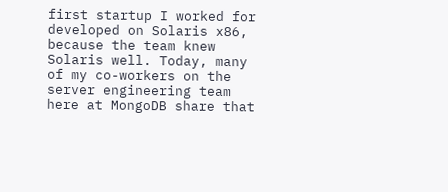first startup I worked for developed on Solaris x86, because the team knew Solaris well. Today, many of my co-workers on the server engineering team here at MongoDB share that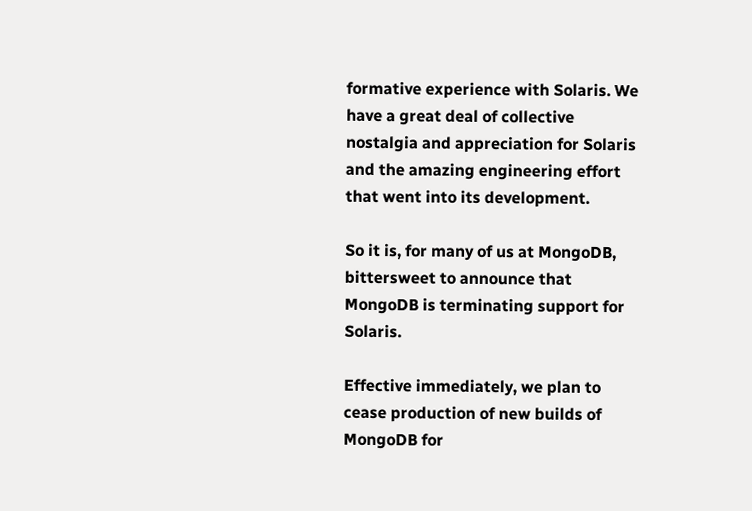formative experience with Solaris. We have a great deal of collective nostalgia and appreciation for Solaris and the amazing engineering effort that went into its development.

So it is, for many of us at MongoDB, bittersweet to announce that MongoDB is terminating support for Solaris.

Effective immediately, we plan to cease production of new builds of MongoDB for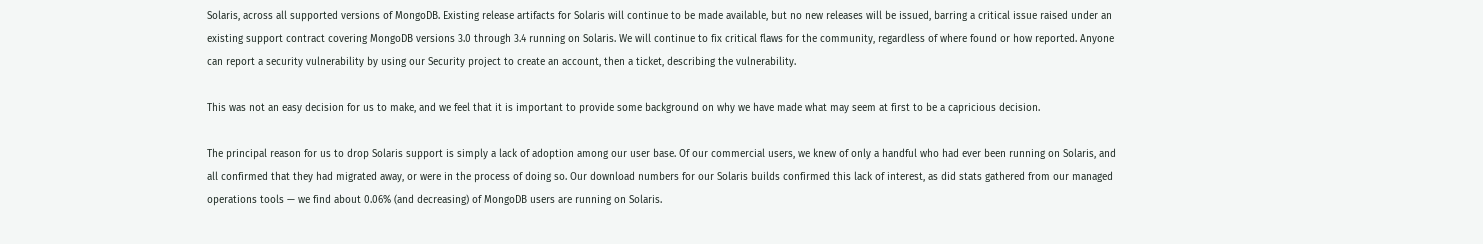Solaris, across all supported versions of MongoDB. Existing release artifacts for Solaris will continue to be made available, but no new releases will be issued, barring a critical issue raised under an existing support contract covering MongoDB versions 3.0 through 3.4 running on Solaris. We will continue to fix critical flaws for the community, regardless of where found or how reported. Anyone can report a security vulnerability by using our Security project to create an account, then a ticket, describing the vulnerability.

This was not an easy decision for us to make, and we feel that it is important to provide some background on why we have made what may seem at first to be a capricious decision.

The principal reason for us to drop Solaris support is simply a lack of adoption among our user base. Of our commercial users, we knew of only a handful who had ever been running on Solaris, and all confirmed that they had migrated away, or were in the process of doing so. Our download numbers for our Solaris builds confirmed this lack of interest, as did stats gathered from our managed operations tools — we find about 0.06% (and decreasing) of MongoDB users are running on Solaris.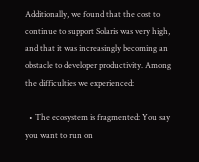Additionally, we found that the cost to continue to support Solaris was very high, and that it was increasingly becoming an obstacle to developer productivity. Among the difficulties we experienced:

  • The ecosystem is fragmented: You say you want to run on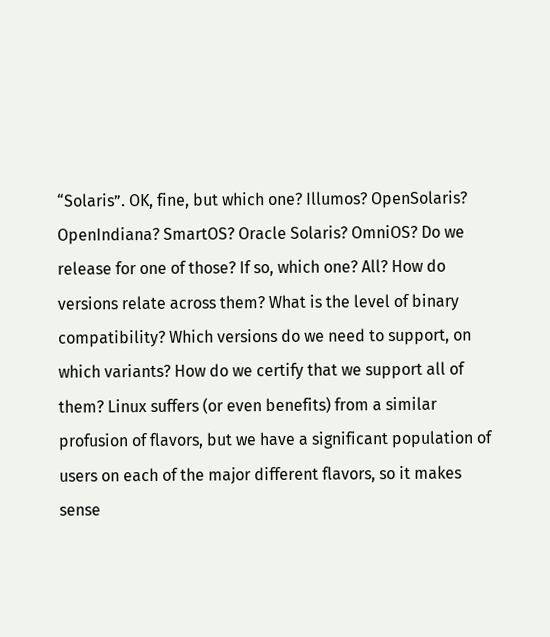“Solaris”. OK, fine, but which one? Illumos? OpenSolaris? OpenIndiana? SmartOS? Oracle Solaris? OmniOS? Do we release for one of those? If so, which one? All? How do versions relate across them? What is the level of binary compatibility? Which versions do we need to support, on which variants? How do we certify that we support all of them? Linux suffers (or even benefits) from a similar profusion of flavors, but we have a significant population of users on each of the major different flavors, so it makes sense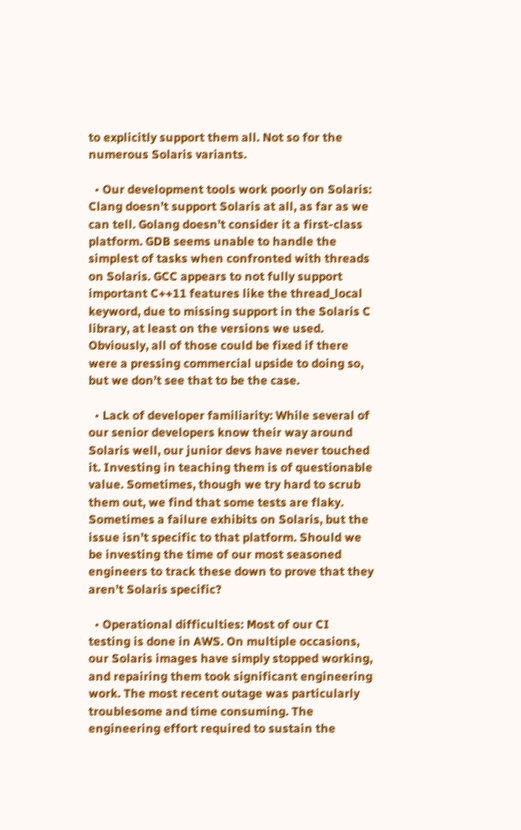to explicitly support them all. Not so for the numerous Solaris variants.

  • Our development tools work poorly on Solaris: Clang doesn’t support Solaris at all, as far as we can tell. Golang doesn’t consider it a first-class platform. GDB seems unable to handle the simplest of tasks when confronted with threads on Solaris. GCC appears to not fully support important C++11 features like the thread_local keyword, due to missing support in the Solaris C library, at least on the versions we used. Obviously, all of those could be fixed if there were a pressing commercial upside to doing so, but we don’t see that to be the case.

  • Lack of developer familiarity: While several of our senior developers know their way around Solaris well, our junior devs have never touched it. Investing in teaching them is of questionable value. Sometimes, though we try hard to scrub them out, we find that some tests are flaky. Sometimes a failure exhibits on Solaris, but the issue isn’t specific to that platform. Should we be investing the time of our most seasoned engineers to track these down to prove that they aren’t Solaris specific?

  • Operational difficulties: Most of our CI testing is done in AWS. On multiple occasions, our Solaris images have simply stopped working, and repairing them took significant engineering work. The most recent outage was particularly troublesome and time consuming. The engineering effort required to sustain the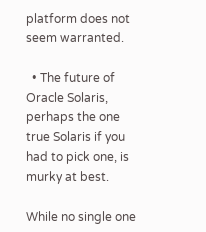platform does not seem warranted.

  • The future of Oracle Solaris, perhaps the one true Solaris if you had to pick one, is murky at best.

While no single one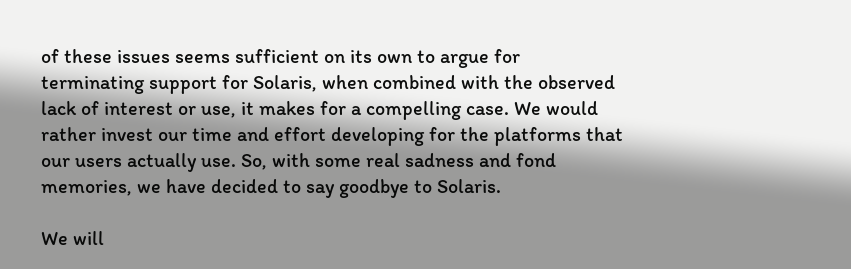of these issues seems sufficient on its own to argue for terminating support for Solaris, when combined with the observed lack of interest or use, it makes for a compelling case. We would rather invest our time and effort developing for the platforms that our users actually use. So, with some real sadness and fond memories, we have decided to say goodbye to Solaris.

We will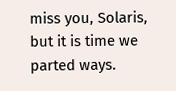miss you, Solaris, but it is time we parted ways.